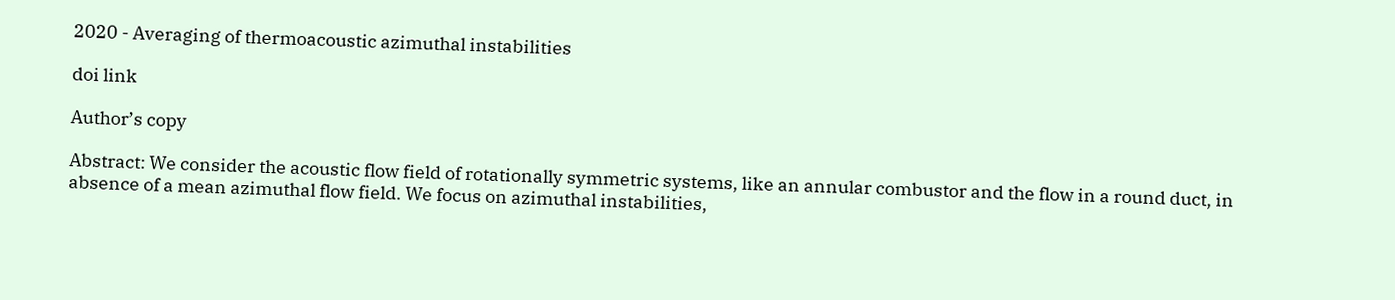2020 - Averaging of thermoacoustic azimuthal instabilities

doi link

Author’s copy

Abstract: We consider the acoustic flow field of rotationally symmetric systems, like an annular combustor and the flow in a round duct, in absence of a mean azimuthal flow field. We focus on azimuthal instabilities,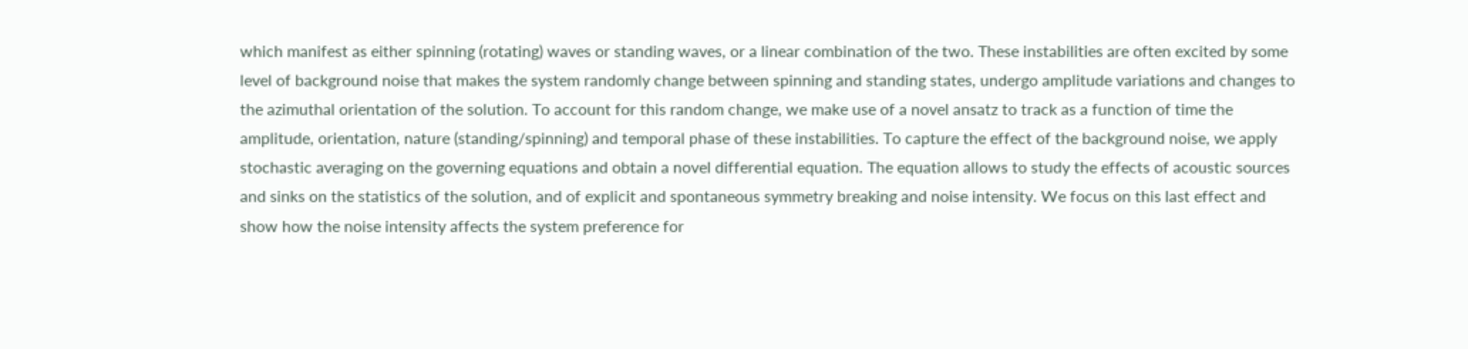which manifest as either spinning (rotating) waves or standing waves, or a linear combination of the two. These instabilities are often excited by some level of background noise that makes the system randomly change between spinning and standing states, undergo amplitude variations and changes to the azimuthal orientation of the solution. To account for this random change, we make use of a novel ansatz to track as a function of time the amplitude, orientation, nature (standing/spinning) and temporal phase of these instabilities. To capture the effect of the background noise, we apply stochastic averaging on the governing equations and obtain a novel differential equation. The equation allows to study the effects of acoustic sources and sinks on the statistics of the solution, and of explicit and spontaneous symmetry breaking and noise intensity. We focus on this last effect and show how the noise intensity affects the system preference for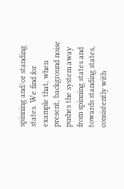spinning and/or standing states. We find for example that, when present, background noise pushes the system away from spinning states and towards standing states, consistently with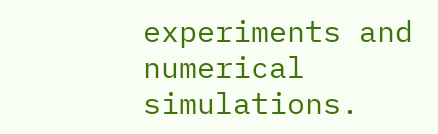experiments and numerical simulations.